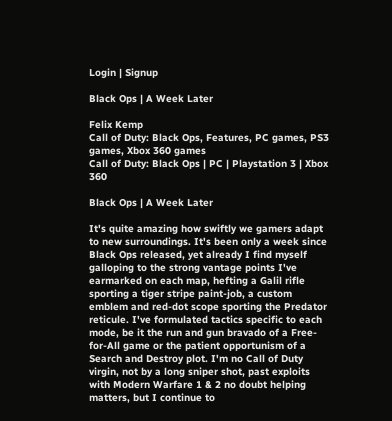Login | Signup

Black Ops | A Week Later

Felix Kemp
Call of Duty: Black Ops, Features, PC games, PS3 games, Xbox 360 games
Call of Duty: Black Ops | PC | Playstation 3 | Xbox 360

Black Ops | A Week Later

It's quite amazing how swiftly we gamers adapt to new surroundings. It's been only a week since Black Ops released, yet already I find myself galloping to the strong vantage points I've earmarked on each map, hefting a Galil rifle sporting a tiger stripe paint-job, a custom emblem and red-dot scope sporting the Predator reticule. I've formulated tactics specific to each mode, be it the run and gun bravado of a Free-for-All game or the patient opportunism of a Search and Destroy plot. I'm no Call of Duty virgin, not by a long sniper shot, past exploits with Modern Warfare 1 & 2 no doubt helping matters, but I continue to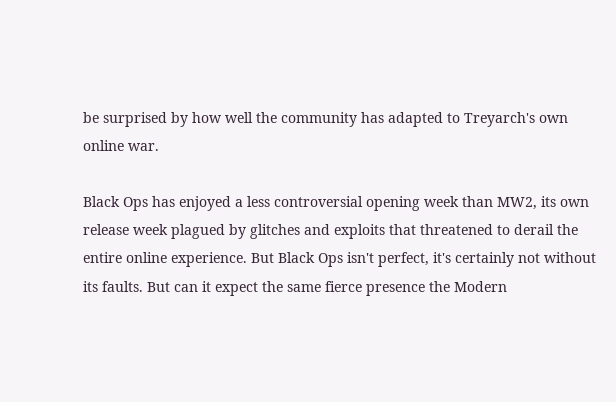be surprised by how well the community has adapted to Treyarch's own online war.

Black Ops has enjoyed a less controversial opening week than MW2, its own release week plagued by glitches and exploits that threatened to derail the entire online experience. But Black Ops isn't perfect, it's certainly not without its faults. But can it expect the same fierce presence the Modern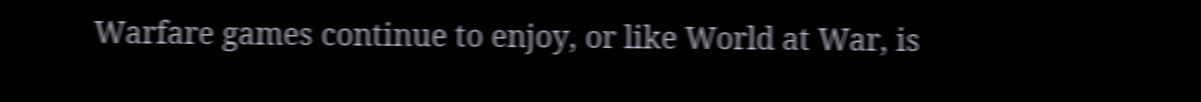Warfare games continue to enjoy, or like World at War, is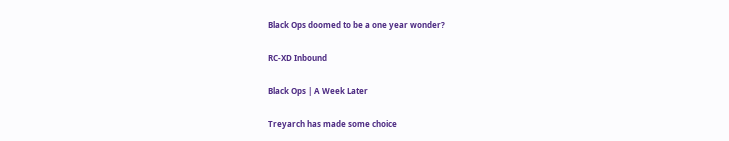Black Ops doomed to be a one year wonder?

RC-XD Inbound

Black Ops | A Week Later

Treyarch has made some choice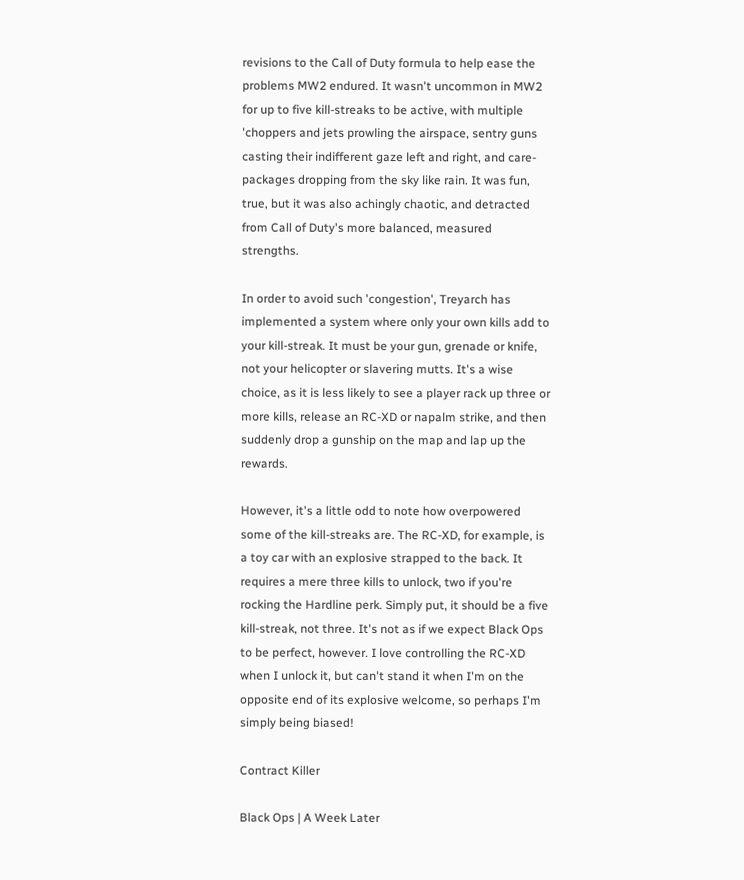revisions to the Call of Duty formula to help ease the problems MW2 endured. It wasn't uncommon in MW2 for up to five kill-streaks to be active, with multiple 'choppers and jets prowling the airspace, sentry guns casting their indifferent gaze left and right, and care-packages dropping from the sky like rain. It was fun, true, but it was also achingly chaotic, and detracted from Call of Duty's more balanced, measured strengths.

In order to avoid such 'congestion', Treyarch has implemented a system where only your own kills add to your kill-streak. It must be your gun, grenade or knife, not your helicopter or slavering mutts. It's a wise choice, as it is less likely to see a player rack up three or more kills, release an RC-XD or napalm strike, and then suddenly drop a gunship on the map and lap up the rewards.

However, it's a little odd to note how overpowered some of the kill-streaks are. The RC-XD, for example, is a toy car with an explosive strapped to the back. It requires a mere three kills to unlock, two if you're rocking the Hardline perk. Simply put, it should be a five kill-streak, not three. It's not as if we expect Black Ops to be perfect, however. I love controlling the RC-XD when I unlock it, but can't stand it when I'm on the opposite end of its explosive welcome, so perhaps I'm simply being biased!

Contract Killer

Black Ops | A Week Later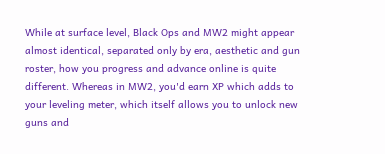While at surface level, Black Ops and MW2 might appear almost identical, separated only by era, aesthetic and gun roster, how you progress and advance online is quite different. Whereas in MW2, you'd earn XP which adds to your leveling meter, which itself allows you to unlock new guns and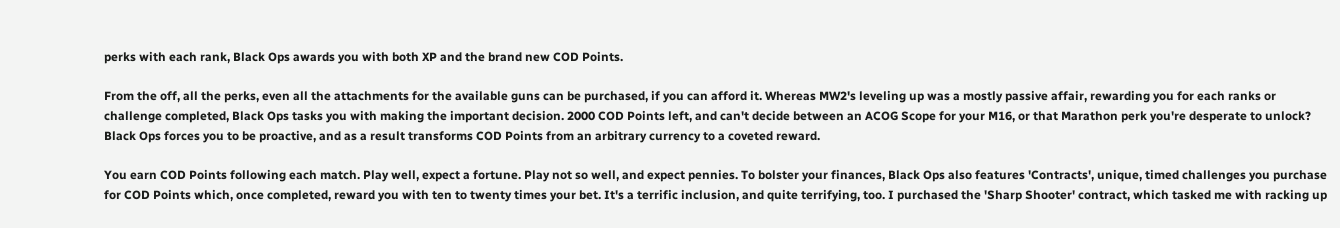perks with each rank, Black Ops awards you with both XP and the brand new COD Points.

From the off, all the perks, even all the attachments for the available guns can be purchased, if you can afford it. Whereas MW2's leveling up was a mostly passive affair, rewarding you for each ranks or challenge completed, Black Ops tasks you with making the important decision. 2000 COD Points left, and can't decide between an ACOG Scope for your M16, or that Marathon perk you're desperate to unlock? Black Ops forces you to be proactive, and as a result transforms COD Points from an arbitrary currency to a coveted reward.

You earn COD Points following each match. Play well, expect a fortune. Play not so well, and expect pennies. To bolster your finances, Black Ops also features 'Contracts', unique, timed challenges you purchase for COD Points which, once completed, reward you with ten to twenty times your bet. It's a terrific inclusion, and quite terrifying, too. I purchased the 'Sharp Shooter' contract, which tasked me with racking up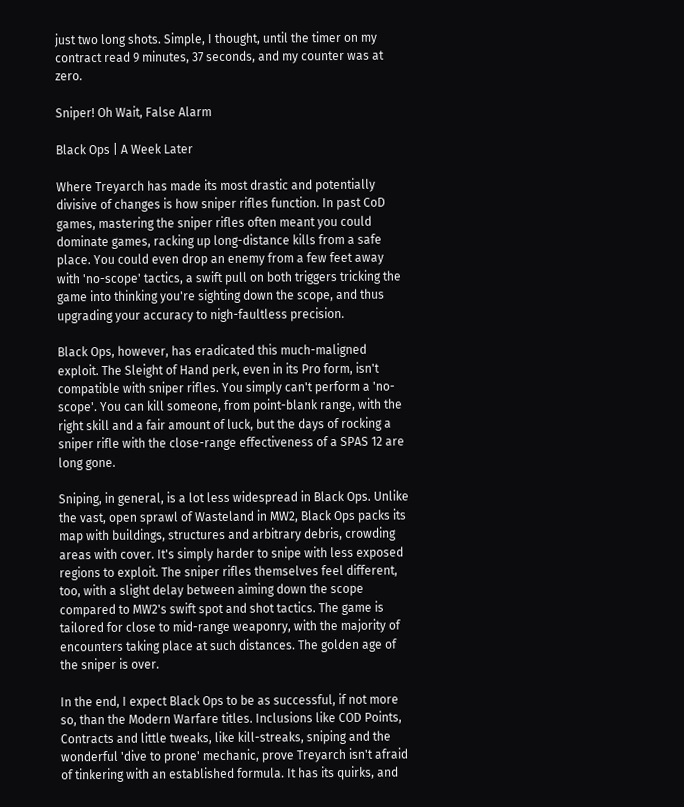just two long shots. Simple, I thought, until the timer on my contract read 9 minutes, 37 seconds, and my counter was at zero.

Sniper! Oh Wait, False Alarm

Black Ops | A Week Later

Where Treyarch has made its most drastic and potentially divisive of changes is how sniper rifles function. In past CoD games, mastering the sniper rifles often meant you could dominate games, racking up long-distance kills from a safe place. You could even drop an enemy from a few feet away with 'no-scope' tactics, a swift pull on both triggers tricking the game into thinking you're sighting down the scope, and thus upgrading your accuracy to nigh-faultless precision.

Black Ops, however, has eradicated this much-maligned exploit. The Sleight of Hand perk, even in its Pro form, isn't compatible with sniper rifles. You simply can't perform a 'no-scope'. You can kill someone, from point-blank range, with the right skill and a fair amount of luck, but the days of rocking a sniper rifle with the close-range effectiveness of a SPAS 12 are long gone.

Sniping, in general, is a lot less widespread in Black Ops. Unlike the vast, open sprawl of Wasteland in MW2, Black Ops packs its map with buildings, structures and arbitrary debris, crowding areas with cover. It's simply harder to snipe with less exposed regions to exploit. The sniper rifles themselves feel different, too, with a slight delay between aiming down the scope compared to MW2's swift spot and shot tactics. The game is tailored for close to mid-range weaponry, with the majority of encounters taking place at such distances. The golden age of the sniper is over.

In the end, I expect Black Ops to be as successful, if not more so, than the Modern Warfare titles. Inclusions like COD Points, Contracts and little tweaks, like kill-streaks, sniping and the wonderful 'dive to prone' mechanic, prove Treyarch isn't afraid of tinkering with an established formula. It has its quirks, and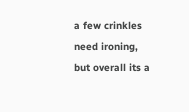a few crinkles need ironing, but overall its a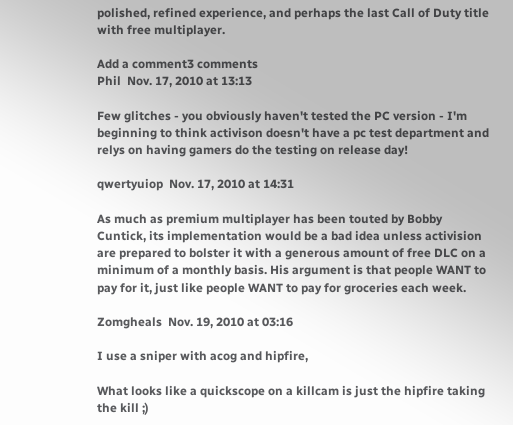polished, refined experience, and perhaps the last Call of Duty title with free multiplayer.

Add a comment3 comments
Phil  Nov. 17, 2010 at 13:13

Few glitches - you obviously haven't tested the PC version - I'm beginning to think activison doesn't have a pc test department and relys on having gamers do the testing on release day!

qwertyuiop  Nov. 17, 2010 at 14:31

As much as premium multiplayer has been touted by Bobby Cuntick, its implementation would be a bad idea unless activision are prepared to bolster it with a generous amount of free DLC on a minimum of a monthly basis. His argument is that people WANT to pay for it, just like people WANT to pay for groceries each week.

Zomgheals  Nov. 19, 2010 at 03:16

I use a sniper with acog and hipfire,

What looks like a quickscope on a killcam is just the hipfire taking the kill ;)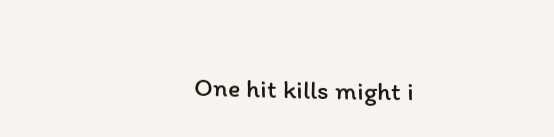One hit kills might i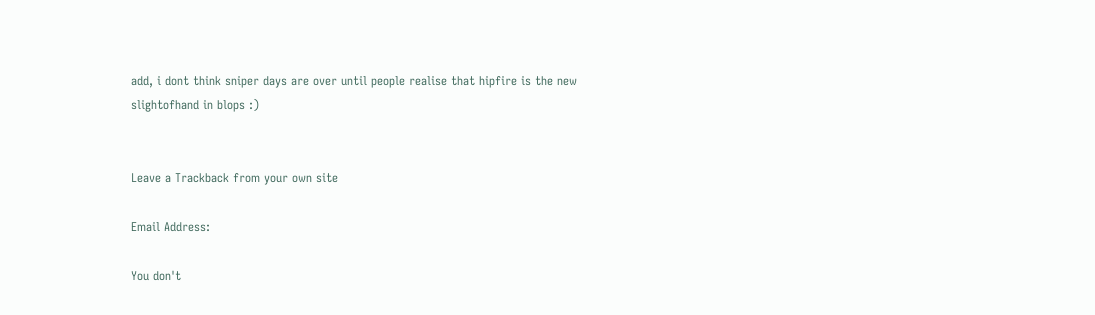add, i dont think sniper days are over until people realise that hipfire is the new slightofhand in blops :)


Leave a Trackback from your own site

Email Address:

You don't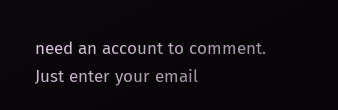need an account to comment. Just enter your email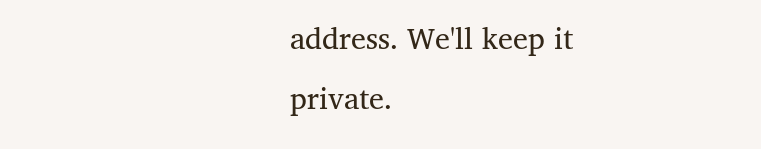address. We'll keep it private.